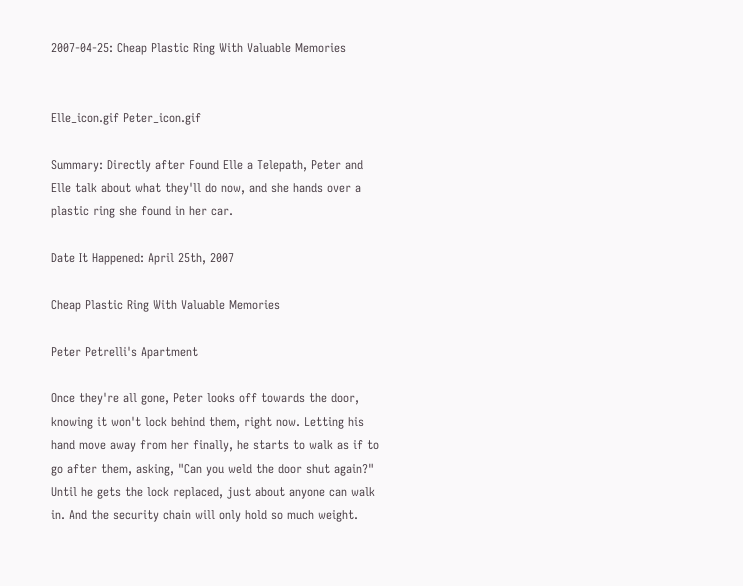2007-04-25: Cheap Plastic Ring With Valuable Memories


Elle_icon.gif Peter_icon.gif

Summary: Directly after Found Elle a Telepath, Peter and Elle talk about what they'll do now, and she hands over a plastic ring she found in her car.

Date It Happened: April 25th, 2007

Cheap Plastic Ring With Valuable Memories

Peter Petrelli's Apartment

Once they're all gone, Peter looks off towards the door, knowing it won't lock behind them, right now. Letting his hand move away from her finally, he starts to walk as if to go after them, asking, "Can you weld the door shut again?" Until he gets the lock replaced, just about anyone can walk in. And the security chain will only hold so much weight.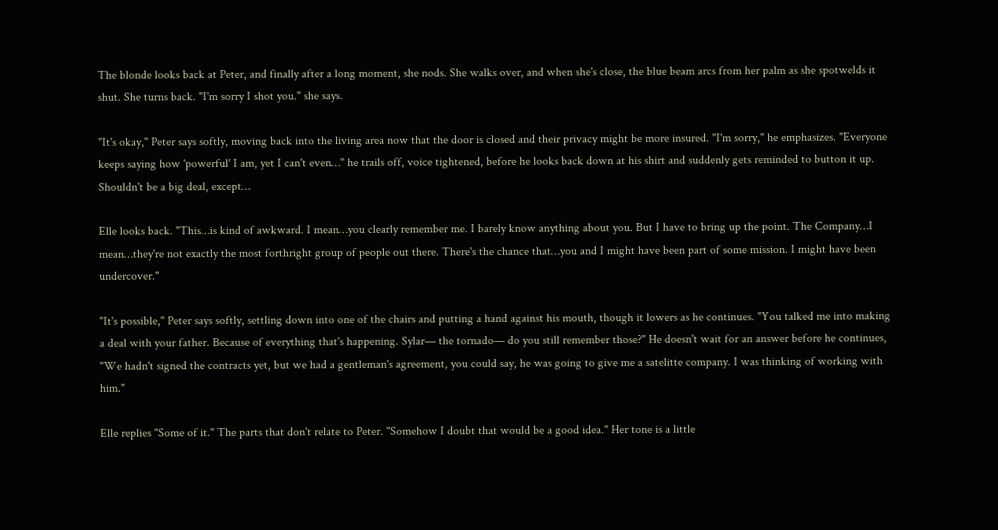The blonde looks back at Peter, and finally after a long moment, she nods. She walks over, and when she's close, the blue beam arcs from her palm as she spotwelds it shut. She turns back. "I'm sorry I shot you." she says.

"It's okay," Peter says softly, moving back into the living area now that the door is closed and their privacy might be more insured. "I'm sorry," he emphasizes. "Everyone keeps saying how 'powerful' I am, yet I can't even…" he trails off, voice tightened, before he looks back down at his shirt and suddenly gets reminded to button it up. Shouldn't be a big deal, except…

Elle looks back. "This…is kind of awkward. I mean…you clearly remember me. I barely know anything about you. But I have to bring up the point. The Company…I mean…they're not exactly the most forthright group of people out there. There's the chance that…you and I might have been part of some mission. I might have been undercover."

"It's possible," Peter says softly, settling down into one of the chairs and putting a hand against his mouth, though it lowers as he continues. "You talked me into making a deal with your father. Because of everything that's happening. Sylar— the tornado— do you still remember those?" He doesn't wait for an answer before he continues, "We hadn't signed the contracts yet, but we had a gentleman's agreement, you could say, he was going to give me a satelitte company. I was thinking of working with him."

Elle replies "Some of it." The parts that don't relate to Peter. "Somehow I doubt that would be a good idea." Her tone is a little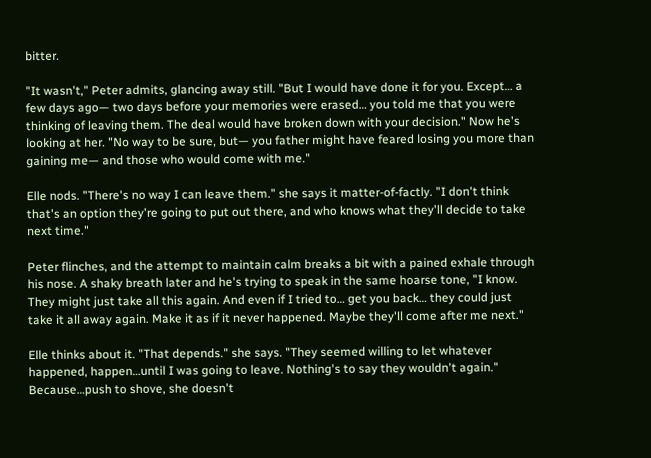bitter.

"It wasn't," Peter admits, glancing away still. "But I would have done it for you. Except… a few days ago— two days before your memories were erased… you told me that you were thinking of leaving them. The deal would have broken down with your decision." Now he's looking at her. "No way to be sure, but— you father might have feared losing you more than gaining me— and those who would come with me."

Elle nods. "There's no way I can leave them." she says it matter-of-factly. "I don't think that's an option they're going to put out there, and who knows what they'll decide to take next time."

Peter flinches, and the attempt to maintain calm breaks a bit with a pained exhale through his nose. A shaky breath later and he's trying to speak in the same hoarse tone, "I know. They might just take all this again. And even if I tried to… get you back… they could just take it all away again. Make it as if it never happened. Maybe they'll come after me next."

Elle thinks about it. "That depends." she says. "They seemed willing to let whatever happened, happen…until I was going to leave. Nothing's to say they wouldn't again." Because…push to shove, she doesn't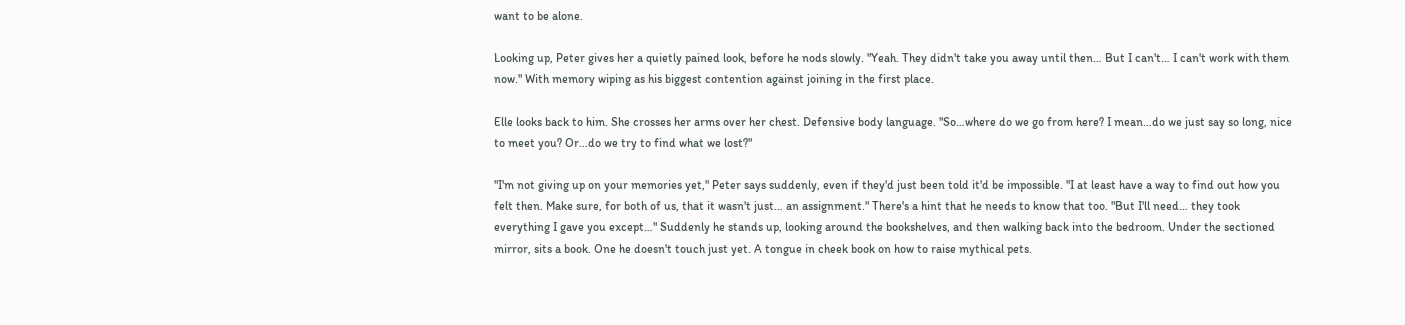want to be alone.

Looking up, Peter gives her a quietly pained look, before he nods slowly. "Yeah. They didn't take you away until then… But I can't… I can't work with them now." With memory wiping as his biggest contention against joining in the first place.

Elle looks back to him. She crosses her arms over her chest. Defensive body language. "So…where do we go from here? I mean…do we just say so long, nice to meet you? Or…do we try to find what we lost?"

"I'm not giving up on your memories yet," Peter says suddenly, even if they'd just been told it'd be impossible. "I at least have a way to find out how you felt then. Make sure, for both of us, that it wasn't just… an assignment." There's a hint that he needs to know that too. "But I'll need… they took everything I gave you except…" Suddenly he stands up, looking around the bookshelves, and then walking back into the bedroom. Under the sectioned mirror, sits a book. One he doesn't touch just yet. A tongue in cheek book on how to raise mythical pets.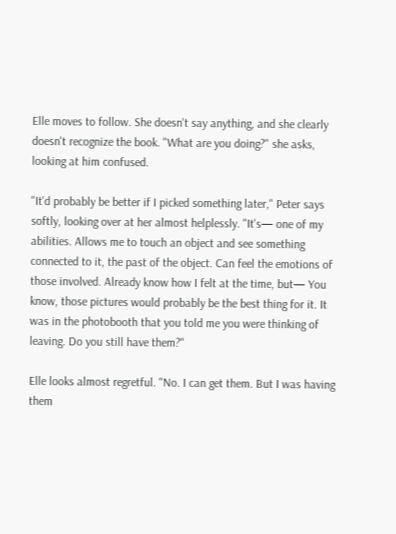Elle moves to follow. She doesn't say anything, and she clearly doesn't recognize the book. "What are you doing?" she asks, looking at him confused.

"It'd probably be better if I picked something later," Peter says softly, looking over at her almost helplessly. "It's— one of my abilities. Allows me to touch an object and see something connected to it, the past of the object. Can feel the emotions of those involved. Already know how I felt at the time, but— You know, those pictures would probably be the best thing for it. It was in the photobooth that you told me you were thinking of leaving. Do you still have them?"

Elle looks almost regretful. "No. I can get them. But I was having them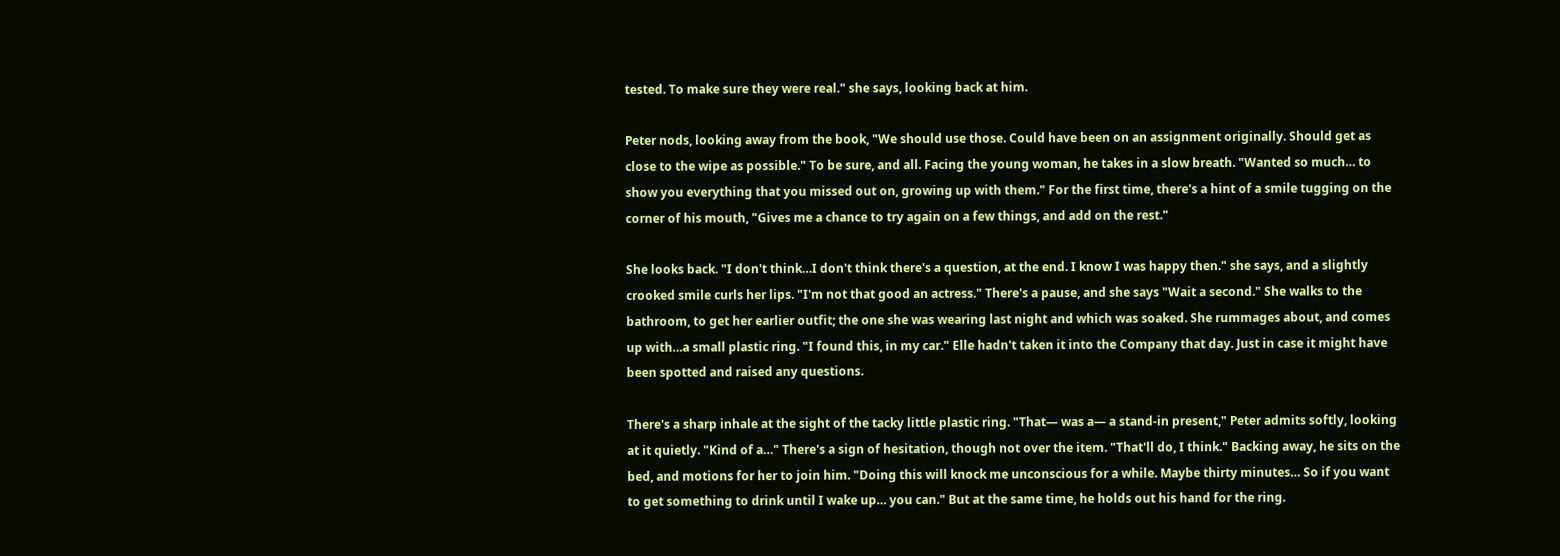tested. To make sure they were real." she says, looking back at him.

Peter nods, looking away from the book, "We should use those. Could have been on an assignment originally. Should get as close to the wipe as possible." To be sure, and all. Facing the young woman, he takes in a slow breath. "Wanted so much… to show you everything that you missed out on, growing up with them." For the first time, there's a hint of a smile tugging on the corner of his mouth, "Gives me a chance to try again on a few things, and add on the rest."

She looks back. "I don't think…I don't think there's a question, at the end. I know I was happy then." she says, and a slightly crooked smile curls her lips. "I'm not that good an actress." There's a pause, and she says "Wait a second." She walks to the bathroom, to get her earlier outfit; the one she was wearing last night and which was soaked. She rummages about, and comes up with…a small plastic ring. "I found this, in my car." Elle hadn't taken it into the Company that day. Just in case it might have been spotted and raised any questions.

There's a sharp inhale at the sight of the tacky little plastic ring. "That— was a— a stand-in present," Peter admits softly, looking at it quietly. "Kind of a…" There's a sign of hesitation, though not over the item. "That'll do, I think." Backing away, he sits on the bed, and motions for her to join him. "Doing this will knock me unconscious for a while. Maybe thirty minutes… So if you want to get something to drink until I wake up… you can." But at the same time, he holds out his hand for the ring.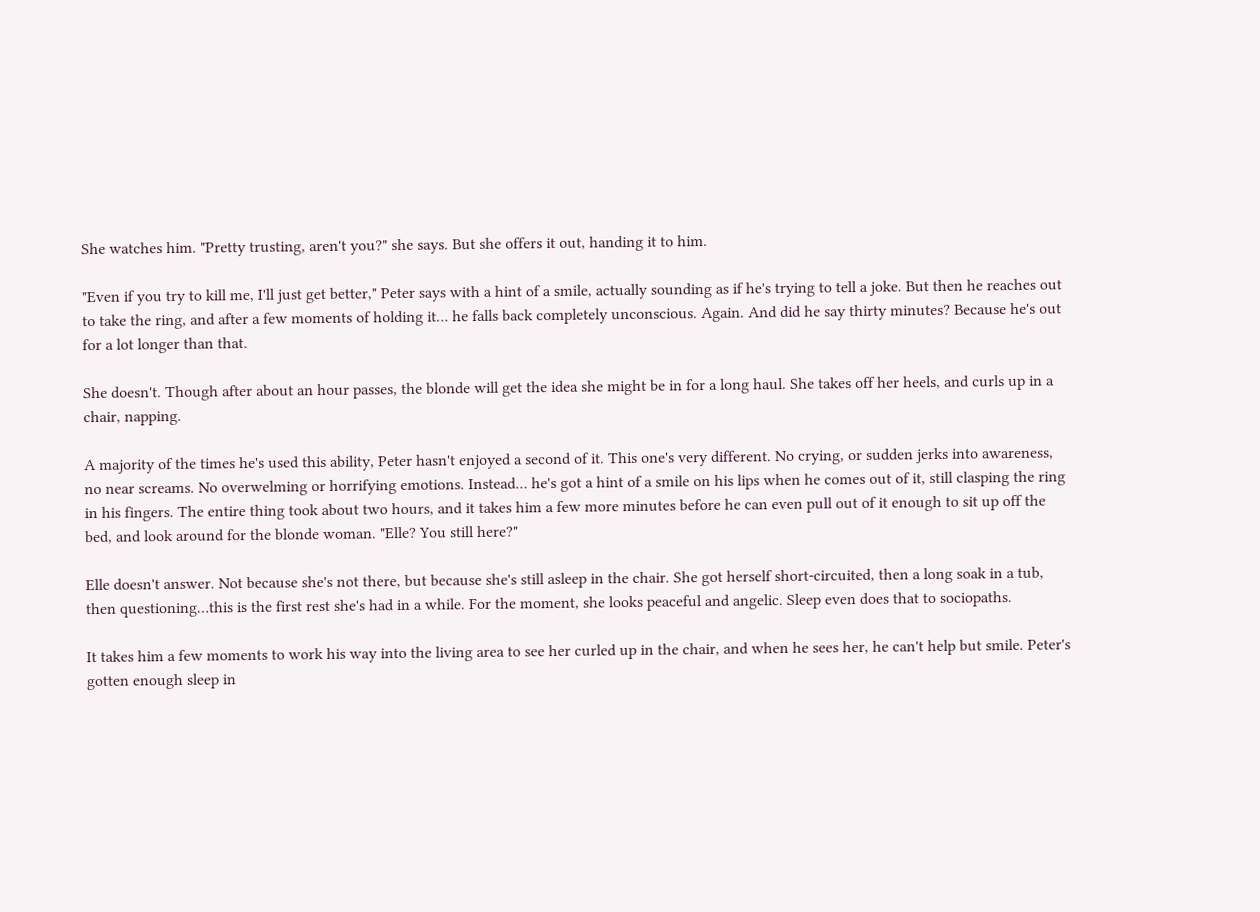She watches him. "Pretty trusting, aren't you?" she says. But she offers it out, handing it to him.

"Even if you try to kill me, I'll just get better," Peter says with a hint of a smile, actually sounding as if he's trying to tell a joke. But then he reaches out to take the ring, and after a few moments of holding it… he falls back completely unconscious. Again. And did he say thirty minutes? Because he's out for a lot longer than that.

She doesn't. Though after about an hour passes, the blonde will get the idea she might be in for a long haul. She takes off her heels, and curls up in a chair, napping.

A majority of the times he's used this ability, Peter hasn't enjoyed a second of it. This one's very different. No crying, or sudden jerks into awareness, no near screams. No overwelming or horrifying emotions. Instead… he's got a hint of a smile on his lips when he comes out of it, still clasping the ring in his fingers. The entire thing took about two hours, and it takes him a few more minutes before he can even pull out of it enough to sit up off the bed, and look around for the blonde woman. "Elle? You still here?"

Elle doesn't answer. Not because she's not there, but because she's still asleep in the chair. She got herself short-circuited, then a long soak in a tub, then questioning…this is the first rest she's had in a while. For the moment, she looks peaceful and angelic. Sleep even does that to sociopaths.

It takes him a few moments to work his way into the living area to see her curled up in the chair, and when he sees her, he can't help but smile. Peter's gotten enough sleep in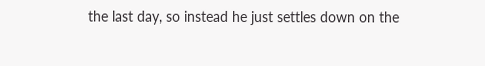the last day, so instead he just settles down on the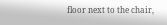floor next to the chair,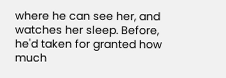where he can see her, and watches her sleep. Before, he'd taken for granted how much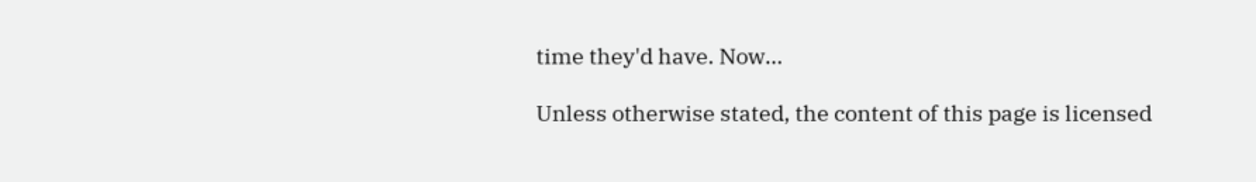time they'd have. Now…

Unless otherwise stated, the content of this page is licensed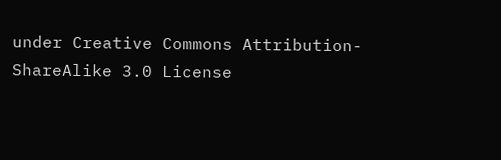under Creative Commons Attribution-ShareAlike 3.0 License